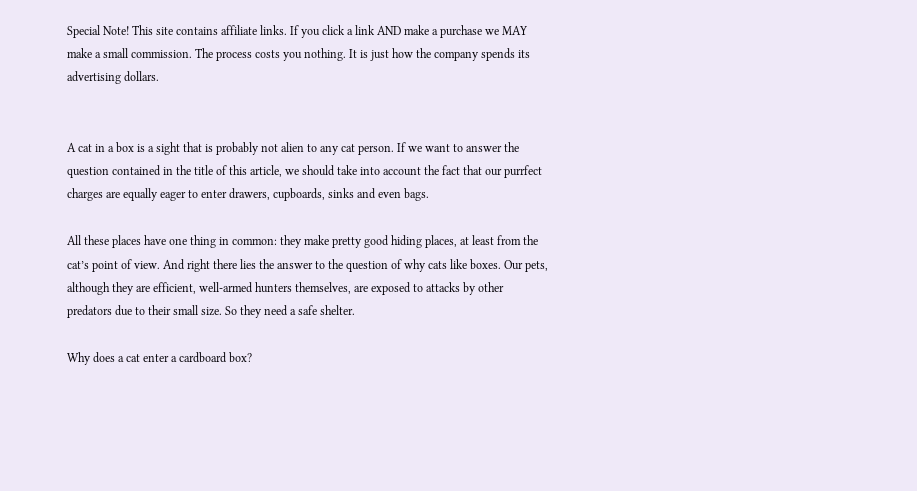Special Note! This site contains affiliate links. If you click a link AND make a purchase we MAY make a small commission. The process costs you nothing. It is just how the company spends its advertising dollars.


A cat in a box is a sight that is probably not alien to any cat person. If we want to answer the question contained in the title of this article, we should take into account the fact that our purrfect charges are equally eager to enter drawers, cupboards, sinks and even bags.

All these places have one thing in common: they make pretty good hiding places, at least from the cat’s point of view. And right there lies the answer to the question of why cats like boxes. Our pets, although they are efficient, well-armed hunters themselves, are exposed to attacks by other predators due to their small size. So they need a safe shelter.

Why does a cat enter a cardboard box?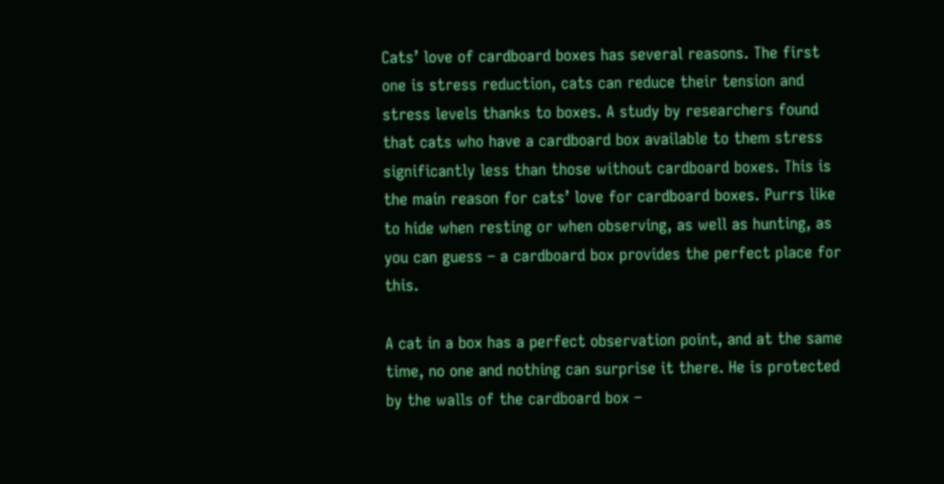Cats’ love of cardboard boxes has several reasons. The first one is stress reduction, cats can reduce their tension and stress levels thanks to boxes. A study by researchers found that cats who have a cardboard box available to them stress significantly less than those without cardboard boxes. This is the main reason for cats’ love for cardboard boxes. Purrs like to hide when resting or when observing, as well as hunting, as you can guess – a cardboard box provides the perfect place for this.

A cat in a box has a perfect observation point, and at the same time, no one and nothing can surprise it there. He is protected by the walls of the cardboard box –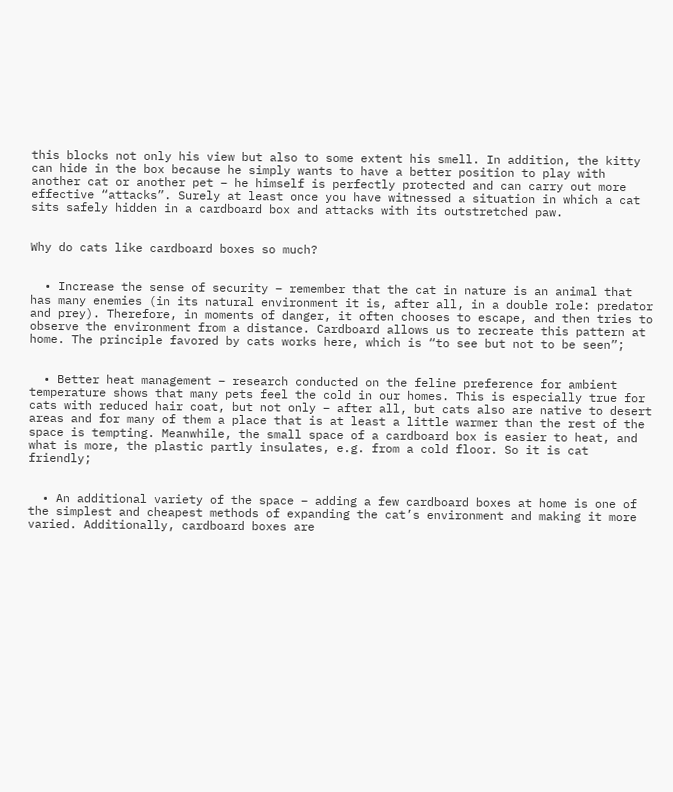this blocks not only his view but also to some extent his smell. In addition, the kitty can hide in the box because he simply wants to have a better position to play with another cat or another pet – he himself is perfectly protected and can carry out more effective “attacks”. Surely at least once you have witnessed a situation in which a cat sits safely hidden in a cardboard box and attacks with its outstretched paw.


Why do cats like cardboard boxes so much?


  • Increase the sense of security – remember that the cat in nature is an animal that has many enemies (in its natural environment it is, after all, in a double role: predator and prey). Therefore, in moments of danger, it often chooses to escape, and then tries to observe the environment from a distance. Cardboard allows us to recreate this pattern at home. The principle favored by cats works here, which is “to see but not to be seen”;


  • Better heat management – research conducted on the feline preference for ambient temperature shows that many pets feel the cold in our homes. This is especially true for cats with reduced hair coat, but not only – after all, but cats also are native to desert areas and for many of them a place that is at least a little warmer than the rest of the space is tempting. Meanwhile, the small space of a cardboard box is easier to heat, and what is more, the plastic partly insulates, e.g. from a cold floor. So it is cat friendly;


  • An additional variety of the space – adding a few cardboard boxes at home is one of the simplest and cheapest methods of expanding the cat’s environment and making it more varied. Additionally, cardboard boxes are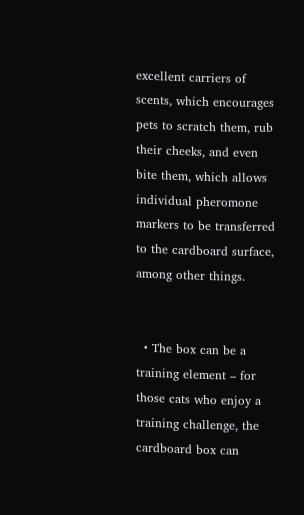excellent carriers of scents, which encourages pets to scratch them, rub their cheeks, and even bite them, which allows individual pheromone markers to be transferred to the cardboard surface, among other things.


  • The box can be a training element – for those cats who enjoy a training challenge, the cardboard box can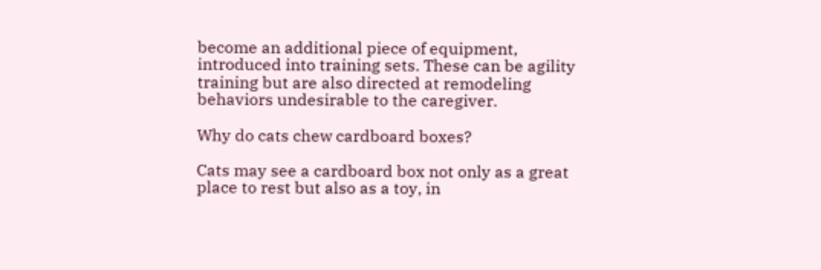become an additional piece of equipment, introduced into training sets. These can be agility training but are also directed at remodeling behaviors undesirable to the caregiver.

Why do cats chew cardboard boxes?

Cats may see a cardboard box not only as a great place to rest but also as a toy, in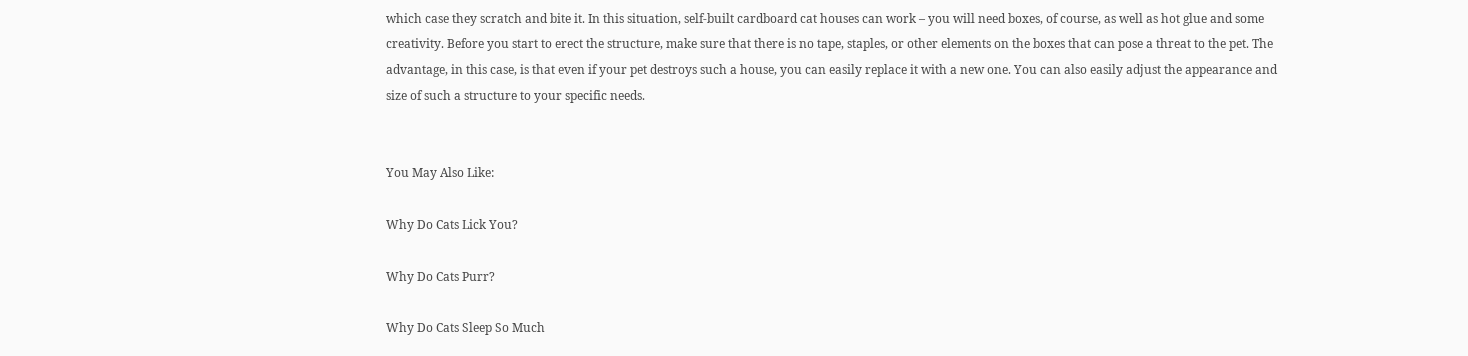which case they scratch and bite it. In this situation, self-built cardboard cat houses can work – you will need boxes, of course, as well as hot glue and some creativity. Before you start to erect the structure, make sure that there is no tape, staples, or other elements on the boxes that can pose a threat to the pet. The advantage, in this case, is that even if your pet destroys such a house, you can easily replace it with a new one. You can also easily adjust the appearance and size of such a structure to your specific needs.


You May Also Like:

Why Do Cats Lick You?

Why Do Cats Purr?

Why Do Cats Sleep So Much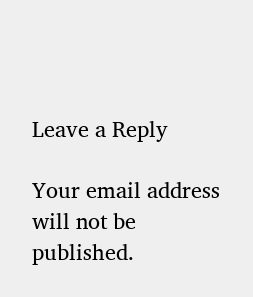Leave a Reply

Your email address will not be published.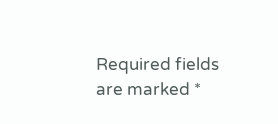Required fields are marked *